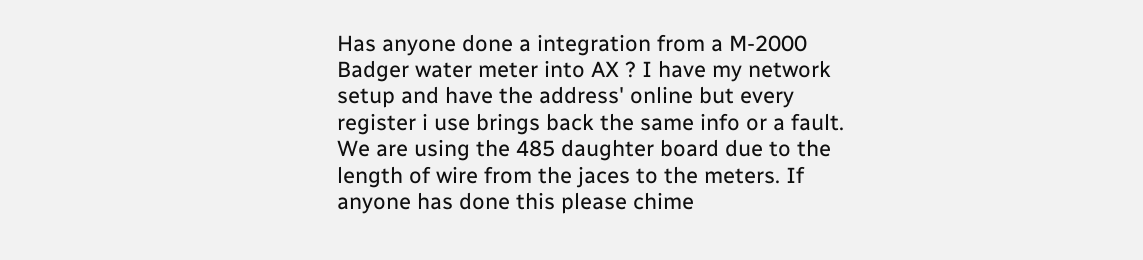Has anyone done a integration from a M-2000 Badger water meter into AX ? I have my network setup and have the address' online but every register i use brings back the same info or a fault. We are using the 485 daughter board due to the length of wire from the jaces to the meters. If anyone has done this please chime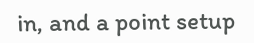in, and a point setup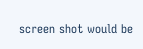screen shot would be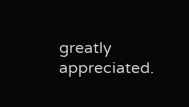greatly appreciated.